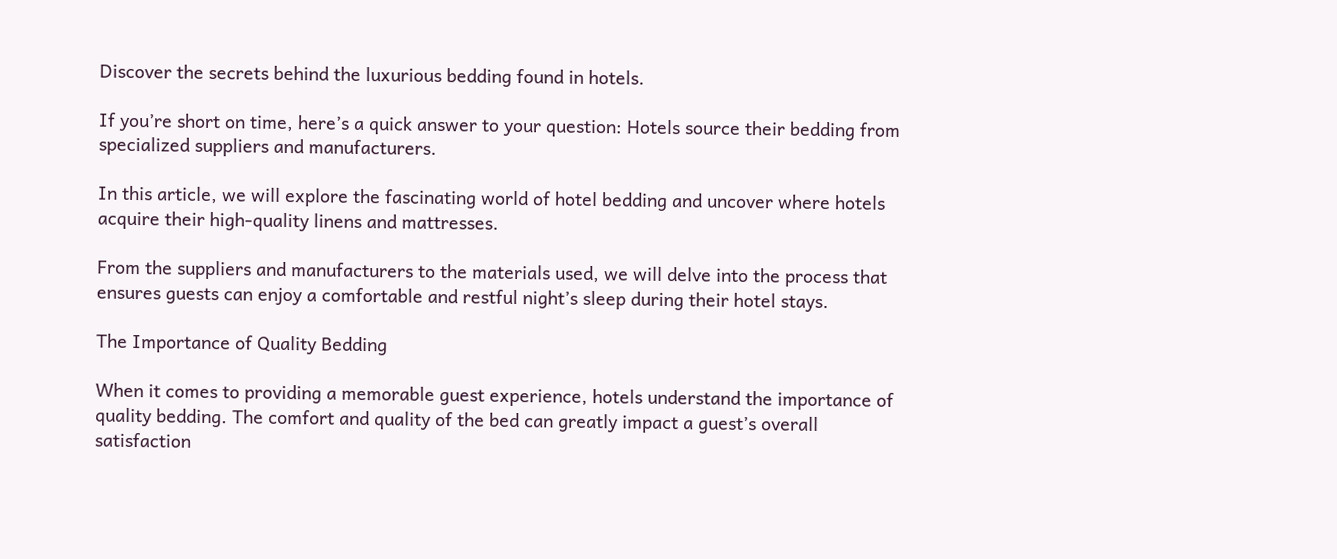Discover the secrets behind the luxurious bedding found in hotels.

If you’re short on time, here’s a quick answer to your question: Hotels source their bedding from specialized suppliers and manufacturers.

In this article, we will explore the fascinating world of hotel bedding and uncover where hotels acquire their high-quality linens and mattresses.

From the suppliers and manufacturers to the materials used, we will delve into the process that ensures guests can enjoy a comfortable and restful night’s sleep during their hotel stays.

The Importance of Quality Bedding

When it comes to providing a memorable guest experience, hotels understand the importance of quality bedding. The comfort and quality of the bed can greatly impact a guest’s overall satisfaction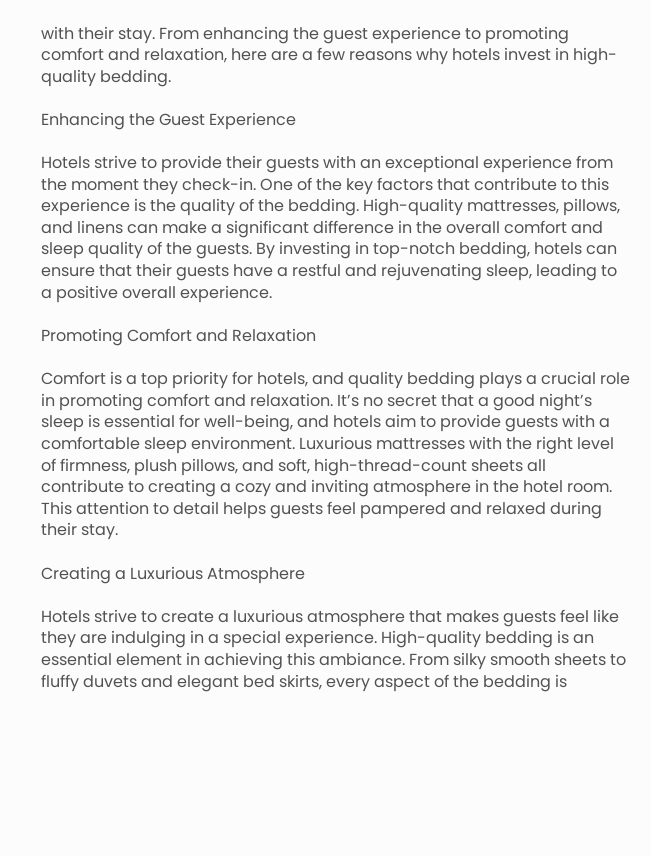with their stay. From enhancing the guest experience to promoting comfort and relaxation, here are a few reasons why hotels invest in high-quality bedding.

Enhancing the Guest Experience

Hotels strive to provide their guests with an exceptional experience from the moment they check-in. One of the key factors that contribute to this experience is the quality of the bedding. High-quality mattresses, pillows, and linens can make a significant difference in the overall comfort and sleep quality of the guests. By investing in top-notch bedding, hotels can ensure that their guests have a restful and rejuvenating sleep, leading to a positive overall experience.

Promoting Comfort and Relaxation

Comfort is a top priority for hotels, and quality bedding plays a crucial role in promoting comfort and relaxation. It’s no secret that a good night’s sleep is essential for well-being, and hotels aim to provide guests with a comfortable sleep environment. Luxurious mattresses with the right level of firmness, plush pillows, and soft, high-thread-count sheets all contribute to creating a cozy and inviting atmosphere in the hotel room. This attention to detail helps guests feel pampered and relaxed during their stay.

Creating a Luxurious Atmosphere

Hotels strive to create a luxurious atmosphere that makes guests feel like they are indulging in a special experience. High-quality bedding is an essential element in achieving this ambiance. From silky smooth sheets to fluffy duvets and elegant bed skirts, every aspect of the bedding is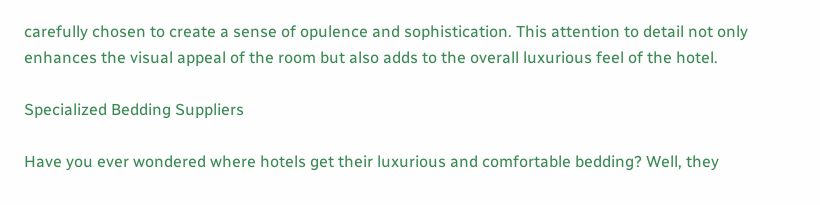carefully chosen to create a sense of opulence and sophistication. This attention to detail not only enhances the visual appeal of the room but also adds to the overall luxurious feel of the hotel.

Specialized Bedding Suppliers

Have you ever wondered where hotels get their luxurious and comfortable bedding? Well, they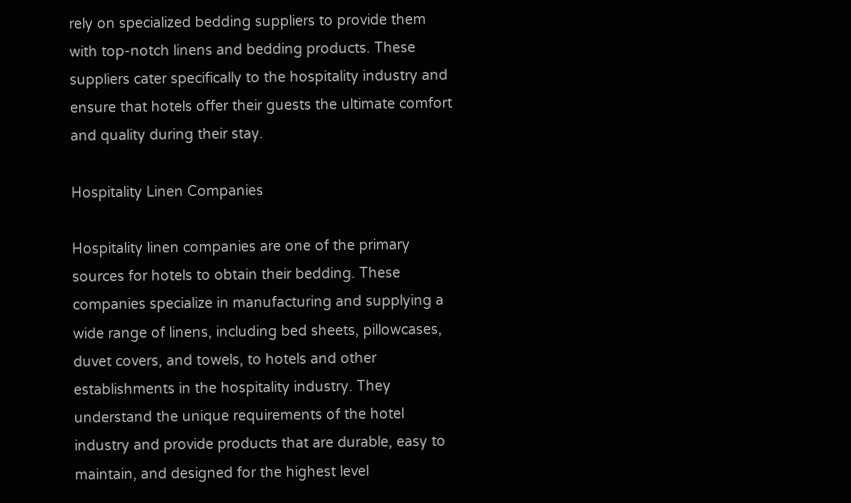rely on specialized bedding suppliers to provide them with top-notch linens and bedding products. These suppliers cater specifically to the hospitality industry and ensure that hotels offer their guests the ultimate comfort and quality during their stay.

Hospitality Linen Companies

Hospitality linen companies are one of the primary sources for hotels to obtain their bedding. These companies specialize in manufacturing and supplying a wide range of linens, including bed sheets, pillowcases, duvet covers, and towels, to hotels and other establishments in the hospitality industry. They understand the unique requirements of the hotel industry and provide products that are durable, easy to maintain, and designed for the highest level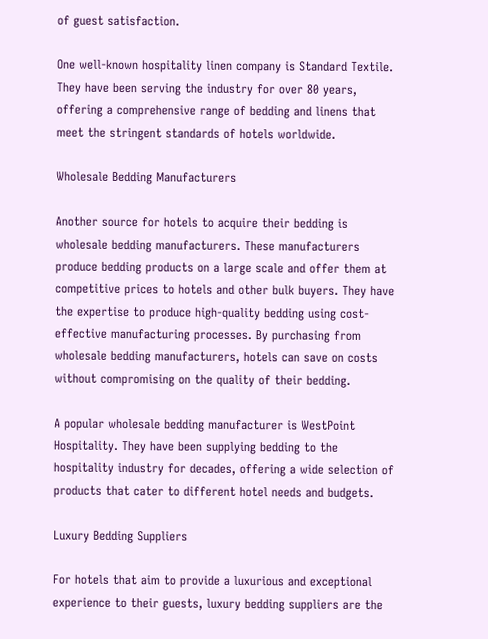of guest satisfaction.

One well-known hospitality linen company is Standard Textile. They have been serving the industry for over 80 years, offering a comprehensive range of bedding and linens that meet the stringent standards of hotels worldwide.

Wholesale Bedding Manufacturers

Another source for hotels to acquire their bedding is wholesale bedding manufacturers. These manufacturers produce bedding products on a large scale and offer them at competitive prices to hotels and other bulk buyers. They have the expertise to produce high-quality bedding using cost-effective manufacturing processes. By purchasing from wholesale bedding manufacturers, hotels can save on costs without compromising on the quality of their bedding.

A popular wholesale bedding manufacturer is WestPoint Hospitality. They have been supplying bedding to the hospitality industry for decades, offering a wide selection of products that cater to different hotel needs and budgets.

Luxury Bedding Suppliers

For hotels that aim to provide a luxurious and exceptional experience to their guests, luxury bedding suppliers are the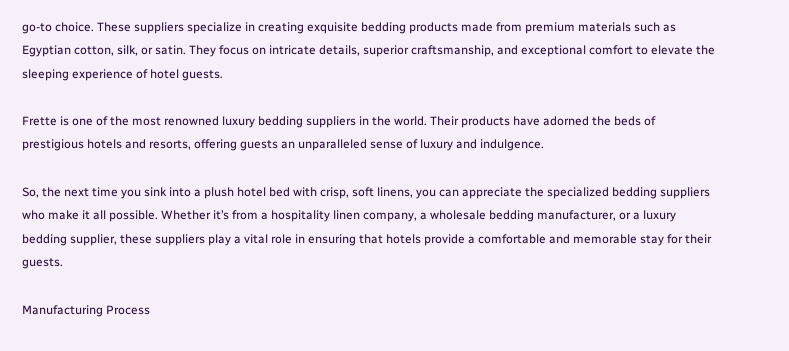go-to choice. These suppliers specialize in creating exquisite bedding products made from premium materials such as Egyptian cotton, silk, or satin. They focus on intricate details, superior craftsmanship, and exceptional comfort to elevate the sleeping experience of hotel guests.

Frette is one of the most renowned luxury bedding suppliers in the world. Their products have adorned the beds of prestigious hotels and resorts, offering guests an unparalleled sense of luxury and indulgence.

So, the next time you sink into a plush hotel bed with crisp, soft linens, you can appreciate the specialized bedding suppliers who make it all possible. Whether it’s from a hospitality linen company, a wholesale bedding manufacturer, or a luxury bedding supplier, these suppliers play a vital role in ensuring that hotels provide a comfortable and memorable stay for their guests.

Manufacturing Process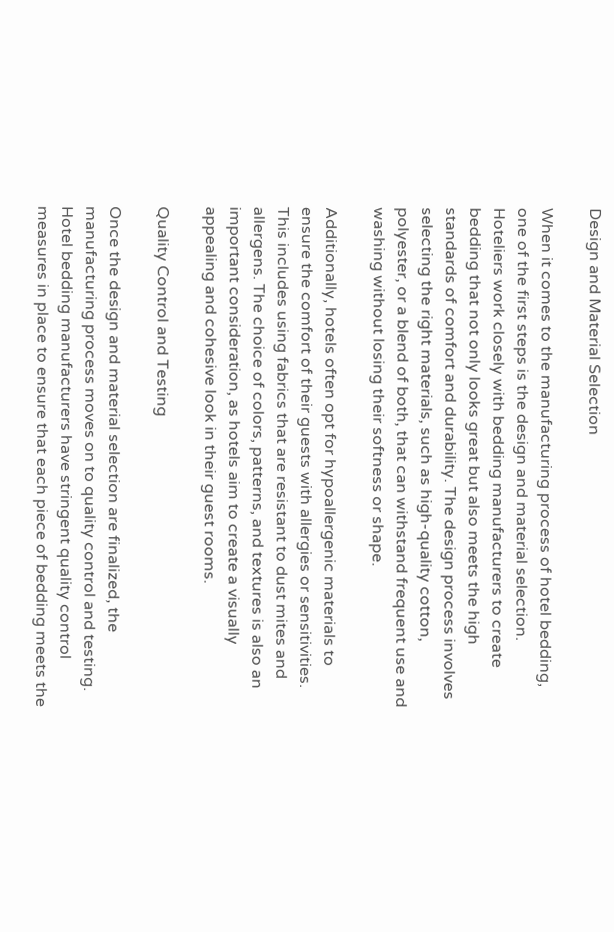Design and Material Selection

When it comes to the manufacturing process of hotel bedding, one of the first steps is the design and material selection. Hoteliers work closely with bedding manufacturers to create bedding that not only looks great but also meets the high standards of comfort and durability. The design process involves selecting the right materials, such as high-quality cotton, polyester, or a blend of both, that can withstand frequent use and washing without losing their softness or shape.

Additionally, hotels often opt for hypoallergenic materials to ensure the comfort of their guests with allergies or sensitivities. This includes using fabrics that are resistant to dust mites and allergens. The choice of colors, patterns, and textures is also an important consideration, as hotels aim to create a visually appealing and cohesive look in their guest rooms.

Quality Control and Testing

Once the design and material selection are finalized, the manufacturing process moves on to quality control and testing. Hotel bedding manufacturers have stringent quality control measures in place to ensure that each piece of bedding meets the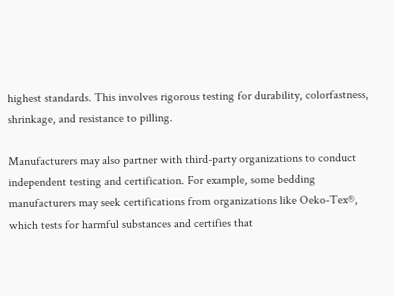highest standards. This involves rigorous testing for durability, colorfastness, shrinkage, and resistance to pilling.

Manufacturers may also partner with third-party organizations to conduct independent testing and certification. For example, some bedding manufacturers may seek certifications from organizations like Oeko-Tex®, which tests for harmful substances and certifies that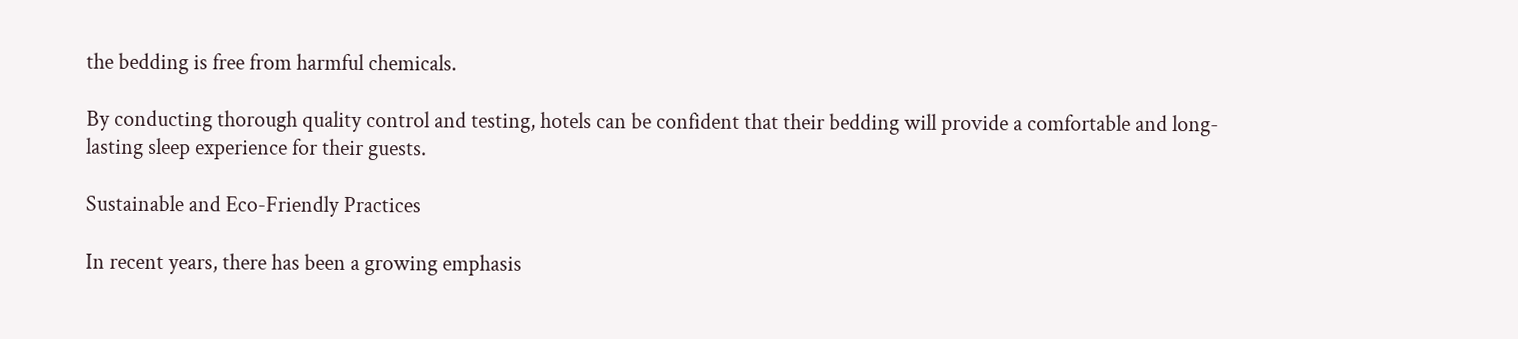the bedding is free from harmful chemicals.

By conducting thorough quality control and testing, hotels can be confident that their bedding will provide a comfortable and long-lasting sleep experience for their guests.

Sustainable and Eco-Friendly Practices

In recent years, there has been a growing emphasis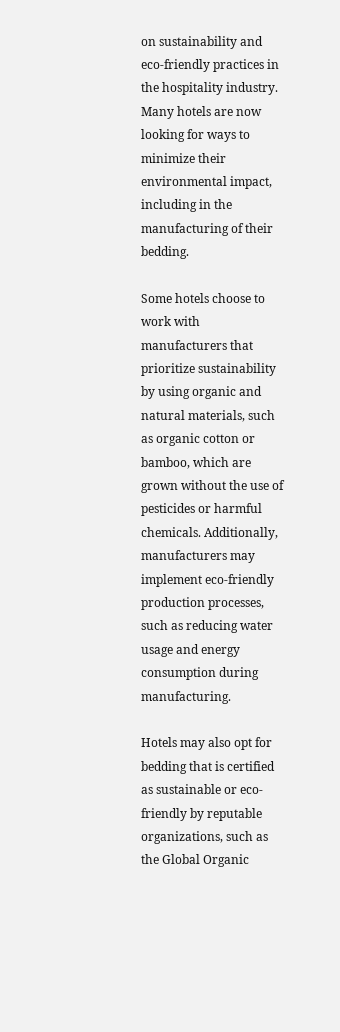on sustainability and eco-friendly practices in the hospitality industry. Many hotels are now looking for ways to minimize their environmental impact, including in the manufacturing of their bedding.

Some hotels choose to work with manufacturers that prioritize sustainability by using organic and natural materials, such as organic cotton or bamboo, which are grown without the use of pesticides or harmful chemicals. Additionally, manufacturers may implement eco-friendly production processes, such as reducing water usage and energy consumption during manufacturing.

Hotels may also opt for bedding that is certified as sustainable or eco-friendly by reputable organizations, such as the Global Organic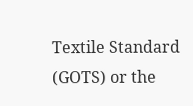Textile Standard (GOTS) or the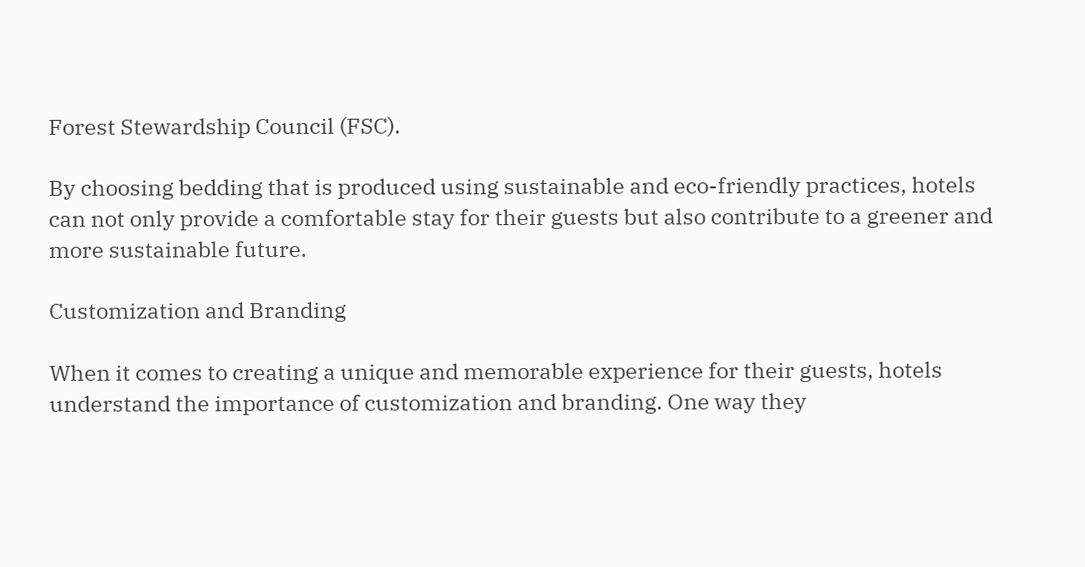Forest Stewardship Council (FSC).

By choosing bedding that is produced using sustainable and eco-friendly practices, hotels can not only provide a comfortable stay for their guests but also contribute to a greener and more sustainable future.

Customization and Branding

When it comes to creating a unique and memorable experience for their guests, hotels understand the importance of customization and branding. One way they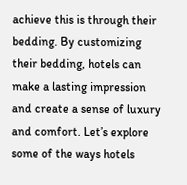achieve this is through their bedding. By customizing their bedding, hotels can make a lasting impression and create a sense of luxury and comfort. Let’s explore some of the ways hotels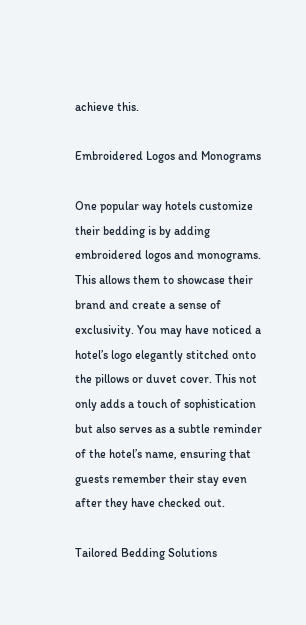achieve this.

Embroidered Logos and Monograms

One popular way hotels customize their bedding is by adding embroidered logos and monograms. This allows them to showcase their brand and create a sense of exclusivity. You may have noticed a hotel’s logo elegantly stitched onto the pillows or duvet cover. This not only adds a touch of sophistication but also serves as a subtle reminder of the hotel’s name, ensuring that guests remember their stay even after they have checked out.

Tailored Bedding Solutions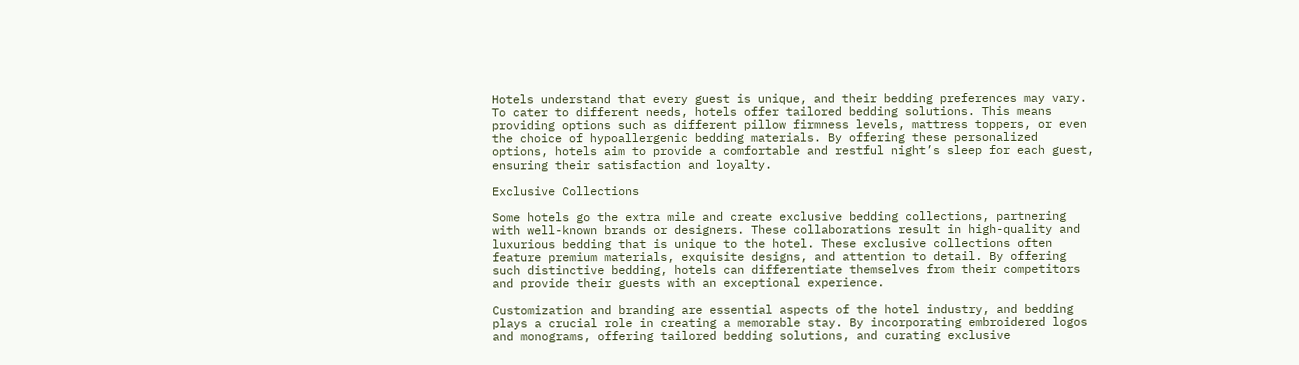Hotels understand that every guest is unique, and their bedding preferences may vary. To cater to different needs, hotels offer tailored bedding solutions. This means providing options such as different pillow firmness levels, mattress toppers, or even the choice of hypoallergenic bedding materials. By offering these personalized options, hotels aim to provide a comfortable and restful night’s sleep for each guest, ensuring their satisfaction and loyalty.

Exclusive Collections

Some hotels go the extra mile and create exclusive bedding collections, partnering with well-known brands or designers. These collaborations result in high-quality and luxurious bedding that is unique to the hotel. These exclusive collections often feature premium materials, exquisite designs, and attention to detail. By offering such distinctive bedding, hotels can differentiate themselves from their competitors and provide their guests with an exceptional experience.

Customization and branding are essential aspects of the hotel industry, and bedding plays a crucial role in creating a memorable stay. By incorporating embroidered logos and monograms, offering tailored bedding solutions, and curating exclusive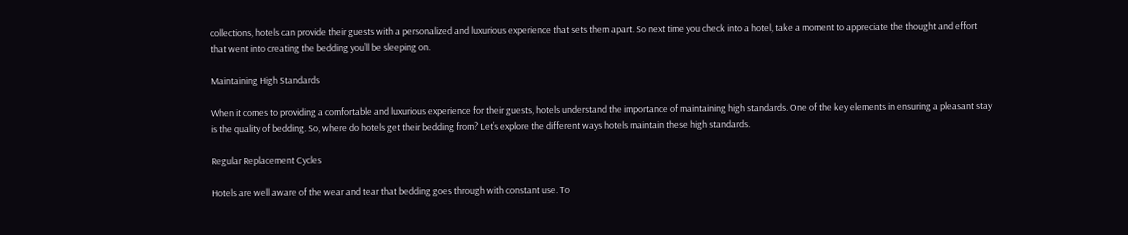collections, hotels can provide their guests with a personalized and luxurious experience that sets them apart. So next time you check into a hotel, take a moment to appreciate the thought and effort that went into creating the bedding you’ll be sleeping on.

Maintaining High Standards

When it comes to providing a comfortable and luxurious experience for their guests, hotels understand the importance of maintaining high standards. One of the key elements in ensuring a pleasant stay is the quality of bedding. So, where do hotels get their bedding from? Let’s explore the different ways hotels maintain these high standards.

Regular Replacement Cycles

Hotels are well aware of the wear and tear that bedding goes through with constant use. To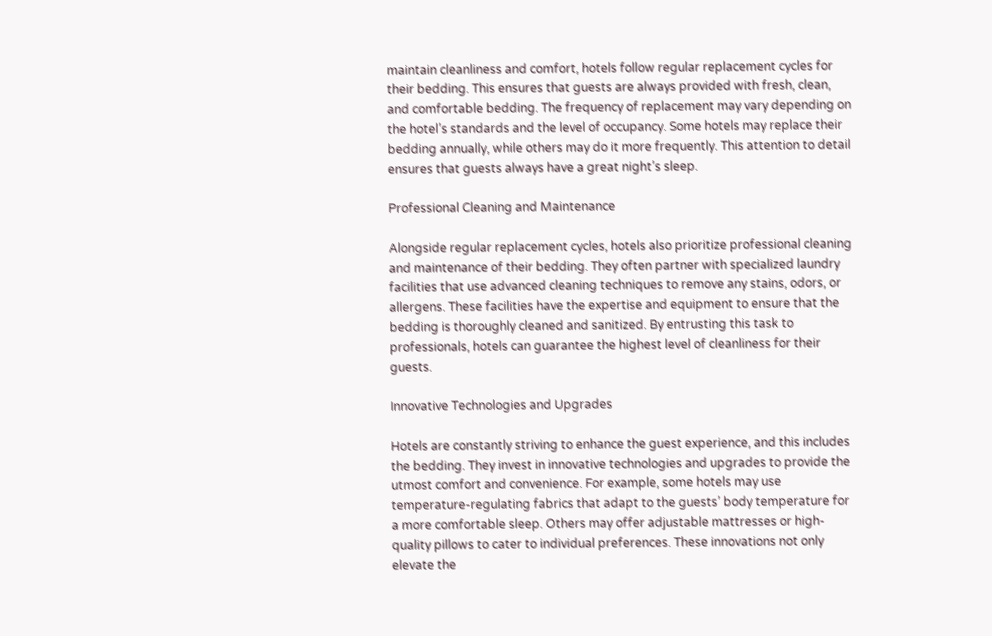maintain cleanliness and comfort, hotels follow regular replacement cycles for their bedding. This ensures that guests are always provided with fresh, clean, and comfortable bedding. The frequency of replacement may vary depending on the hotel’s standards and the level of occupancy. Some hotels may replace their bedding annually, while others may do it more frequently. This attention to detail ensures that guests always have a great night’s sleep.

Professional Cleaning and Maintenance

Alongside regular replacement cycles, hotels also prioritize professional cleaning and maintenance of their bedding. They often partner with specialized laundry facilities that use advanced cleaning techniques to remove any stains, odors, or allergens. These facilities have the expertise and equipment to ensure that the bedding is thoroughly cleaned and sanitized. By entrusting this task to professionals, hotels can guarantee the highest level of cleanliness for their guests.

Innovative Technologies and Upgrades

Hotels are constantly striving to enhance the guest experience, and this includes the bedding. They invest in innovative technologies and upgrades to provide the utmost comfort and convenience. For example, some hotels may use temperature-regulating fabrics that adapt to the guests’ body temperature for a more comfortable sleep. Others may offer adjustable mattresses or high-quality pillows to cater to individual preferences. These innovations not only elevate the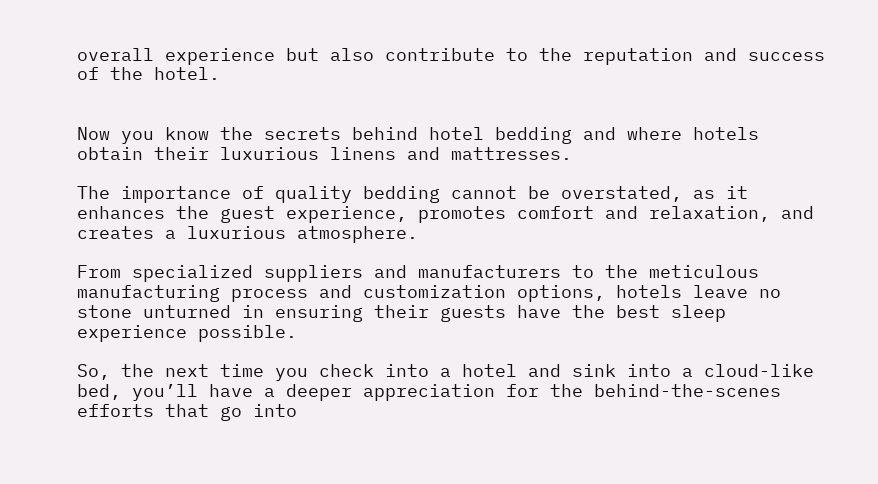overall experience but also contribute to the reputation and success of the hotel.


Now you know the secrets behind hotel bedding and where hotels obtain their luxurious linens and mattresses.

The importance of quality bedding cannot be overstated, as it enhances the guest experience, promotes comfort and relaxation, and creates a luxurious atmosphere.

From specialized suppliers and manufacturers to the meticulous manufacturing process and customization options, hotels leave no stone unturned in ensuring their guests have the best sleep experience possible.

So, the next time you check into a hotel and sink into a cloud-like bed, you’ll have a deeper appreciation for the behind-the-scenes efforts that go into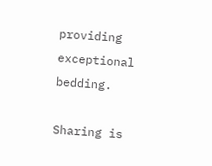providing exceptional bedding.

Sharing is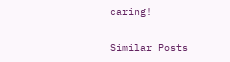caring!

Similar Posts